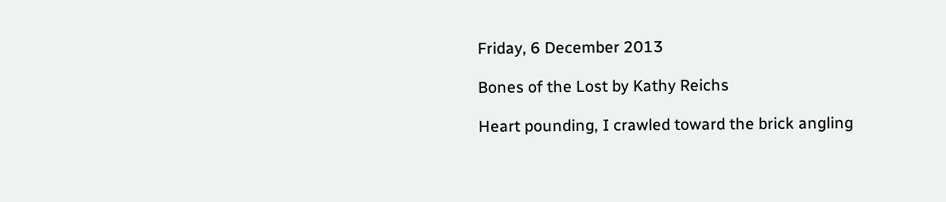Friday, 6 December 2013

Bones of the Lost by Kathy Reichs

Heart pounding, I crawled toward the brick angling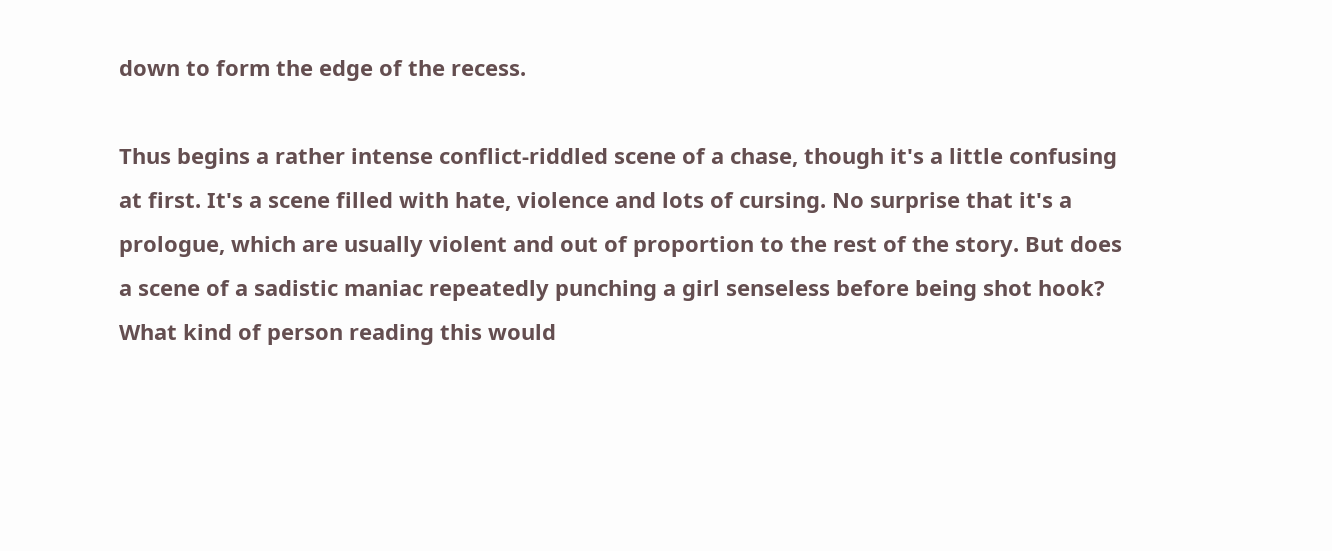down to form the edge of the recess.

Thus begins a rather intense conflict-riddled scene of a chase, though it's a little confusing at first. It's a scene filled with hate, violence and lots of cursing. No surprise that it's a prologue, which are usually violent and out of proportion to the rest of the story. But does a scene of a sadistic maniac repeatedly punching a girl senseless before being shot hook? What kind of person reading this would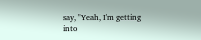say, "Yeah, I'm getting into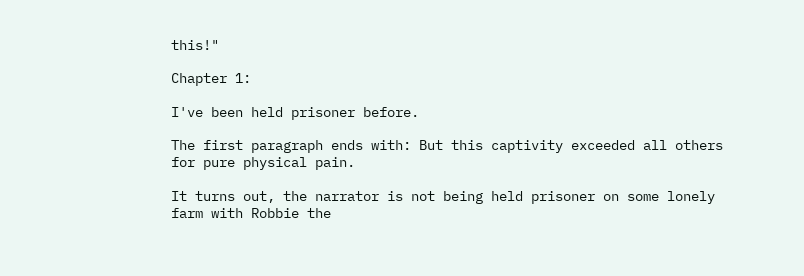this!"

Chapter 1:

I've been held prisoner before.

The first paragraph ends with: But this captivity exceeded all others for pure physical pain.

It turns out, the narrator is not being held prisoner on some lonely farm with Robbie the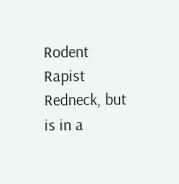Rodent Rapist Redneck, but is in a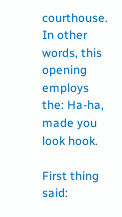courthouse. In other words, this opening employs the: Ha-ha, made you look hook.

First thing said: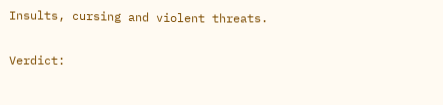Insults, cursing and violent threats.

Verdict: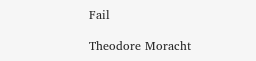Fail

Theodore Moracht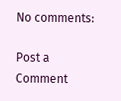No comments:

Post a Comment